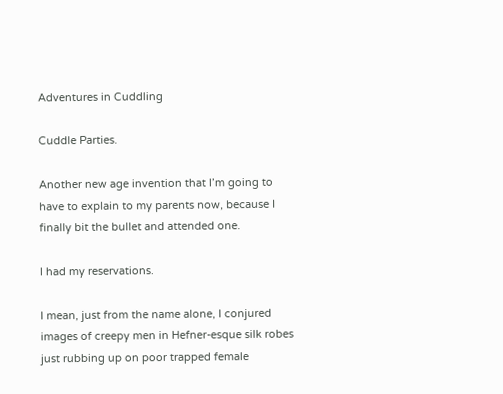Adventures in Cuddling

Cuddle Parties.

Another new age invention that I’m going to have to explain to my parents now, because I finally bit the bullet and attended one.

I had my reservations.

I mean, just from the name alone, I conjured images of creepy men in Hefner-esque silk robes just rubbing up on poor trapped female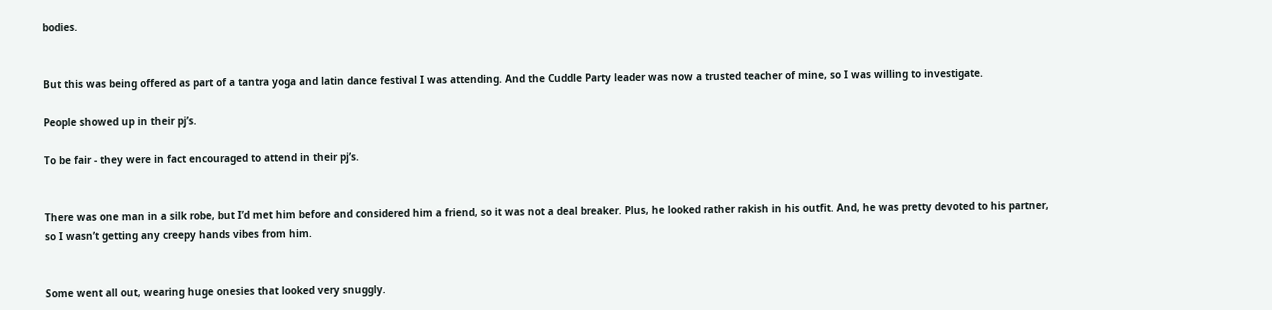bodies.


But this was being offered as part of a tantra yoga and latin dance festival I was attending. And the Cuddle Party leader was now a trusted teacher of mine, so I was willing to investigate.

People showed up in their pj’s.

To be fair - they were in fact encouraged to attend in their pj’s.


There was one man in a silk robe, but I’d met him before and considered him a friend, so it was not a deal breaker. Plus, he looked rather rakish in his outfit. And, he was pretty devoted to his partner, so I wasn’t getting any creepy hands vibes from him.


Some went all out, wearing huge onesies that looked very snuggly.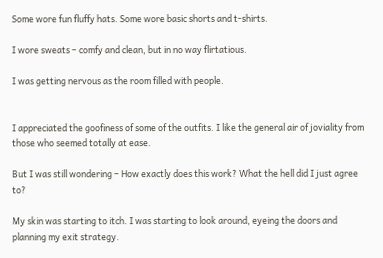Some wore fun fluffy hats. Some wore basic shorts and t-shirts.

I wore sweats – comfy and clean, but in no way flirtatious.

I was getting nervous as the room filled with people.


I appreciated the goofiness of some of the outfits. I like the general air of joviality from those who seemed totally at ease.

But I was still wondering – How exactly does this work? What the hell did I just agree to?

My skin was starting to itch. I was starting to look around, eyeing the doors and planning my exit strategy.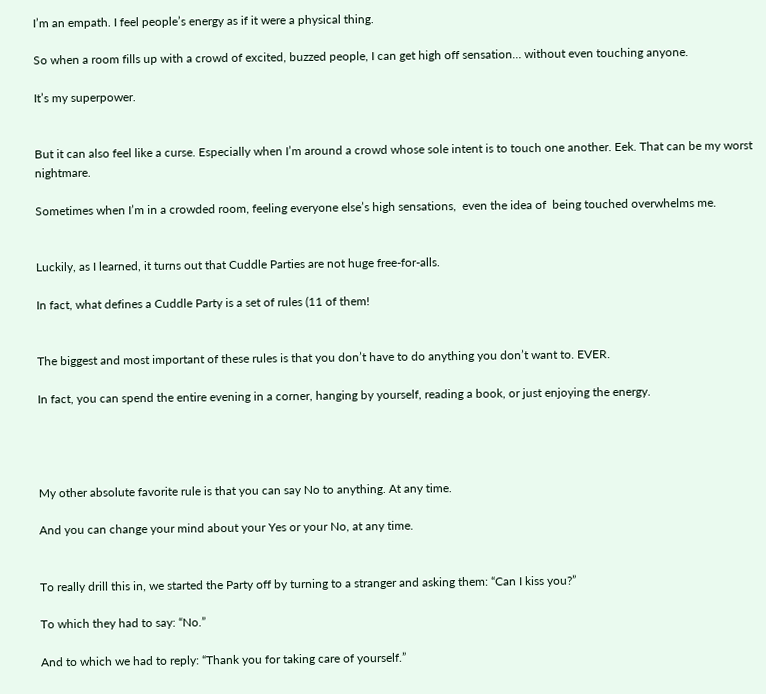I’m an empath. I feel people’s energy as if it were a physical thing.

So when a room fills up with a crowd of excited, buzzed people, I can get high off sensation… without even touching anyone.

It’s my superpower.


But it can also feel like a curse. Especially when I’m around a crowd whose sole intent is to touch one another. Eek. That can be my worst nightmare.

Sometimes when I’m in a crowded room, feeling everyone else’s high sensations,  even the idea of  being touched overwhelms me.


Luckily, as I learned, it turns out that Cuddle Parties are not huge free-for-alls.

In fact, what defines a Cuddle Party is a set of rules (11 of them!


The biggest and most important of these rules is that you don’t have to do anything you don’t want to. EVER.

In fact, you can spend the entire evening in a corner, hanging by yourself, reading a book, or just enjoying the energy.




My other absolute favorite rule is that you can say No to anything. At any time.

And you can change your mind about your Yes or your No, at any time.


To really drill this in, we started the Party off by turning to a stranger and asking them: “Can I kiss you?”

To which they had to say: “No.”

And to which we had to reply: “Thank you for taking care of yourself.”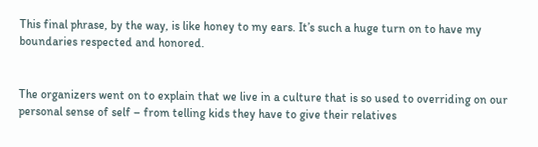This final phrase, by the way, is like honey to my ears. It’s such a huge turn on to have my boundaries respected and honored.


The organizers went on to explain that we live in a culture that is so used to overriding on our personal sense of self – from telling kids they have to give their relatives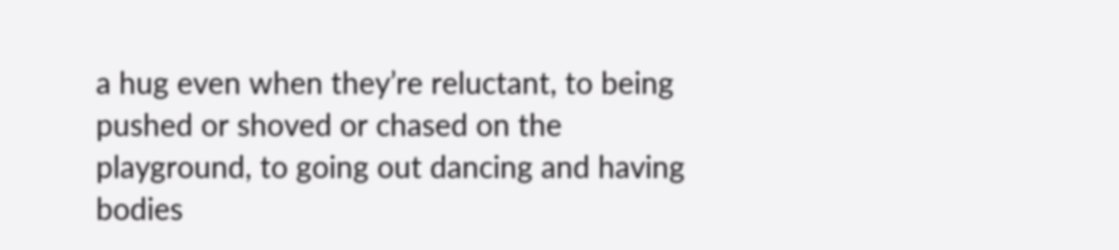a hug even when they’re reluctant, to being pushed or shoved or chased on the playground, to going out dancing and having bodies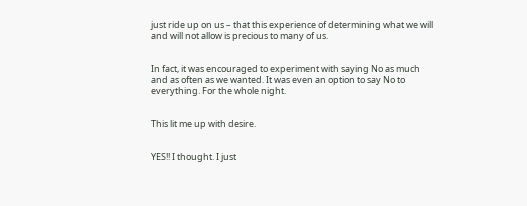just ride up on us – that this experience of determining what we will and will not allow is precious to many of us.


In fact, it was encouraged to experiment with saying No as much and as often as we wanted. It was even an option to say No to everything. For the whole night.


This lit me up with desire.


YES!! I thought. I just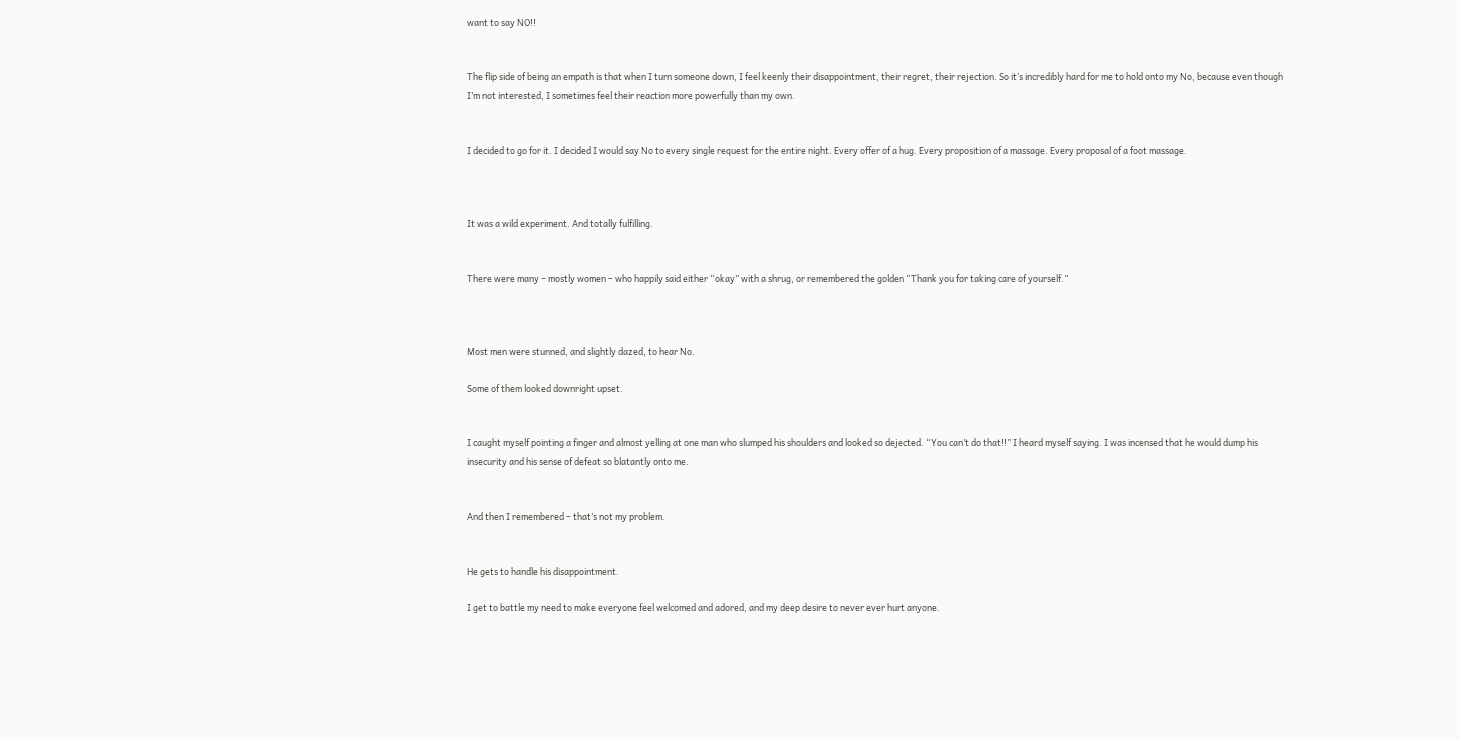want to say NO!!


The flip side of being an empath is that when I turn someone down, I feel keenly their disappointment, their regret, their rejection. So it’s incredibly hard for me to hold onto my No, because even though I’m not interested, I sometimes feel their reaction more powerfully than my own.


I decided to go for it. I decided I would say No to every single request for the entire night. Every offer of a hug. Every proposition of a massage. Every proposal of a foot massage.



It was a wild experiment. And totally fulfilling.


There were many – mostly women – who happily said either “okay” with a shrug, or remembered the golden “Thank you for taking care of yourself.”



Most men were stunned, and slightly dazed, to hear No.

Some of them looked downright upset.


I caught myself pointing a finger and almost yelling at one man who slumped his shoulders and looked so dejected. “You can’t do that!!” I heard myself saying. I was incensed that he would dump his insecurity and his sense of defeat so blatantly onto me.


And then I remembered – that’s not my problem.


He gets to handle his disappointment.

I get to battle my need to make everyone feel welcomed and adored, and my deep desire to never ever hurt anyone.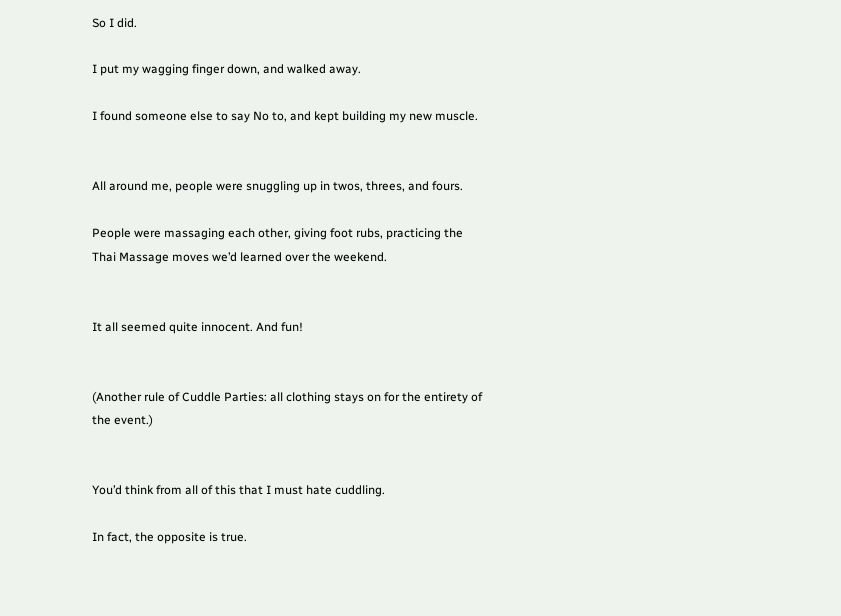So I did.

I put my wagging finger down, and walked away.

I found someone else to say No to, and kept building my new muscle.


All around me, people were snuggling up in twos, threes, and fours.

People were massaging each other, giving foot rubs, practicing the Thai Massage moves we’d learned over the weekend.


It all seemed quite innocent. And fun!


(Another rule of Cuddle Parties: all clothing stays on for the entirety of the event.)


You’d think from all of this that I must hate cuddling.

In fact, the opposite is true.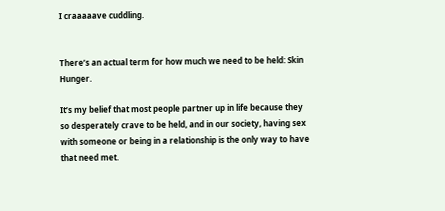I craaaaave cuddling.


There’s an actual term for how much we need to be held: Skin Hunger.

It’s my belief that most people partner up in life because they so desperately crave to be held, and in our society, having sex with someone or being in a relationship is the only way to have that need met.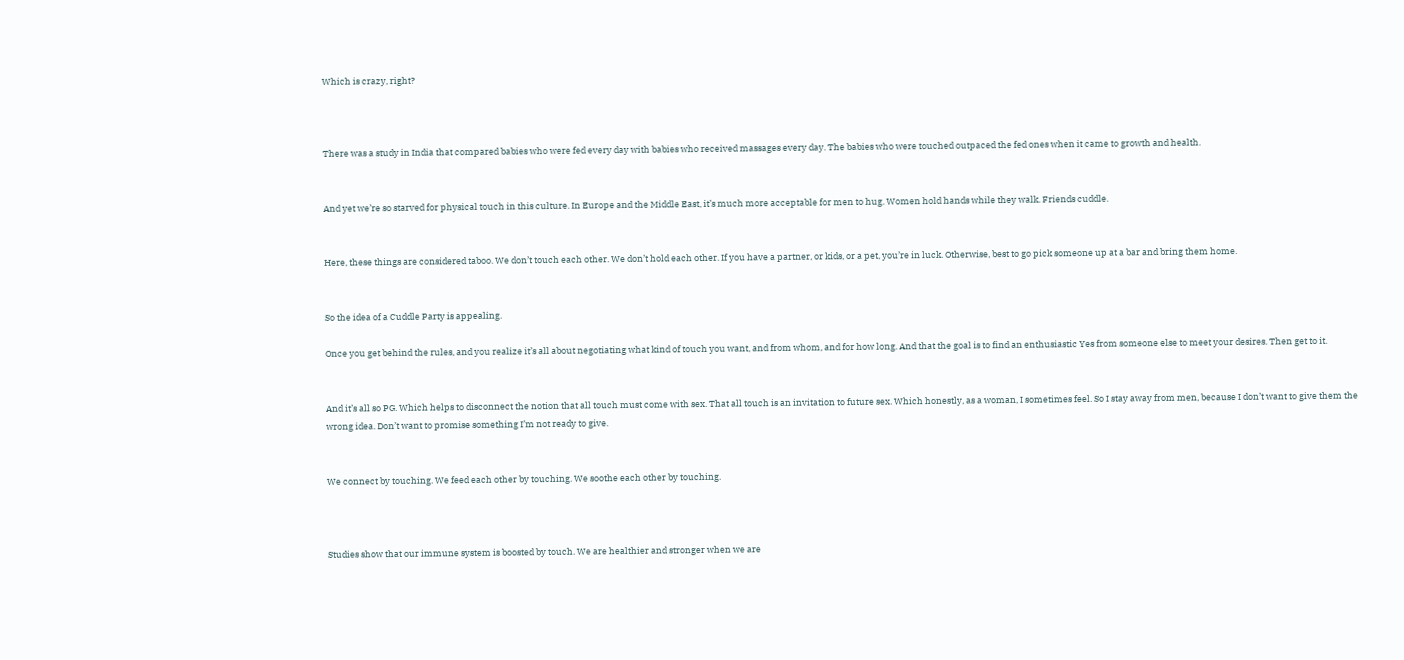Which is crazy, right?



There was a study in India that compared babies who were fed every day with babies who received massages every day. The babies who were touched outpaced the fed ones when it came to growth and health.


And yet we’re so starved for physical touch in this culture. In Europe and the Middle East, it’s much more acceptable for men to hug. Women hold hands while they walk. Friends cuddle.


Here, these things are considered taboo. We don’t touch each other. We don’t hold each other. If you have a partner, or kids, or a pet, you’re in luck. Otherwise, best to go pick someone up at a bar and bring them home.


So the idea of a Cuddle Party is appealing.

Once you get behind the rules, and you realize it’s all about negotiating what kind of touch you want, and from whom, and for how long. And that the goal is to find an enthusiastic Yes from someone else to meet your desires. Then get to it.


And it’s all so PG. Which helps to disconnect the notion that all touch must come with sex. That all touch is an invitation to future sex. Which honestly, as a woman, I sometimes feel. So I stay away from men, because I don’t want to give them the wrong idea. Don’t want to promise something I’m not ready to give.


We connect by touching. We feed each other by touching. We soothe each other by touching.



Studies show that our immune system is boosted by touch. We are healthier and stronger when we are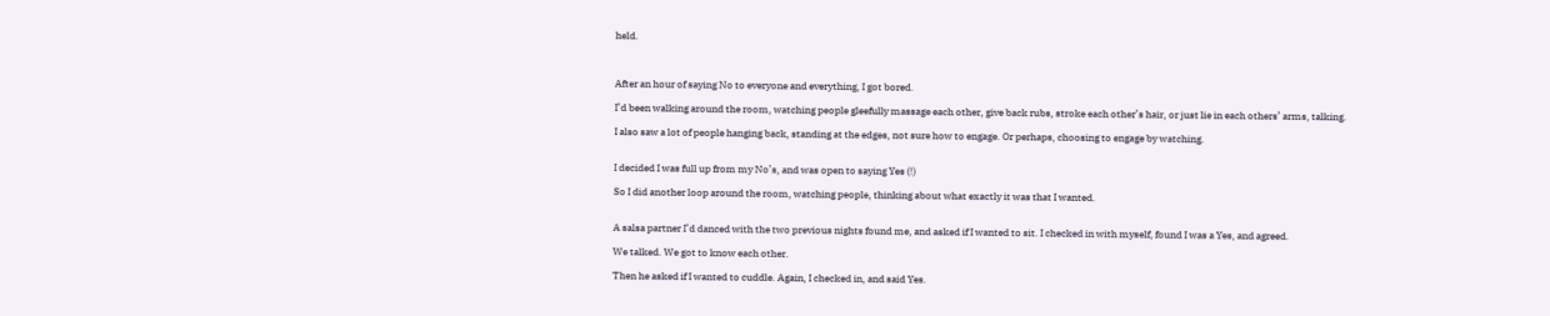held.



After an hour of saying No to everyone and everything, I got bored.

I’d been walking around the room, watching people gleefully massage each other, give back rubs, stroke each other’s hair, or just lie in each others’ arms, talking.

I also saw a lot of people hanging back, standing at the edges, not sure how to engage. Or perhaps, choosing to engage by watching.


I decided I was full up from my No’s, and was open to saying Yes (!)

So I did another loop around the room, watching people, thinking about what exactly it was that I wanted.


A salsa partner I’d danced with the two previous nights found me, and asked if I wanted to sit. I checked in with myself, found I was a Yes, and agreed.

We talked. We got to know each other.

Then he asked if I wanted to cuddle. Again, I checked in, and said Yes.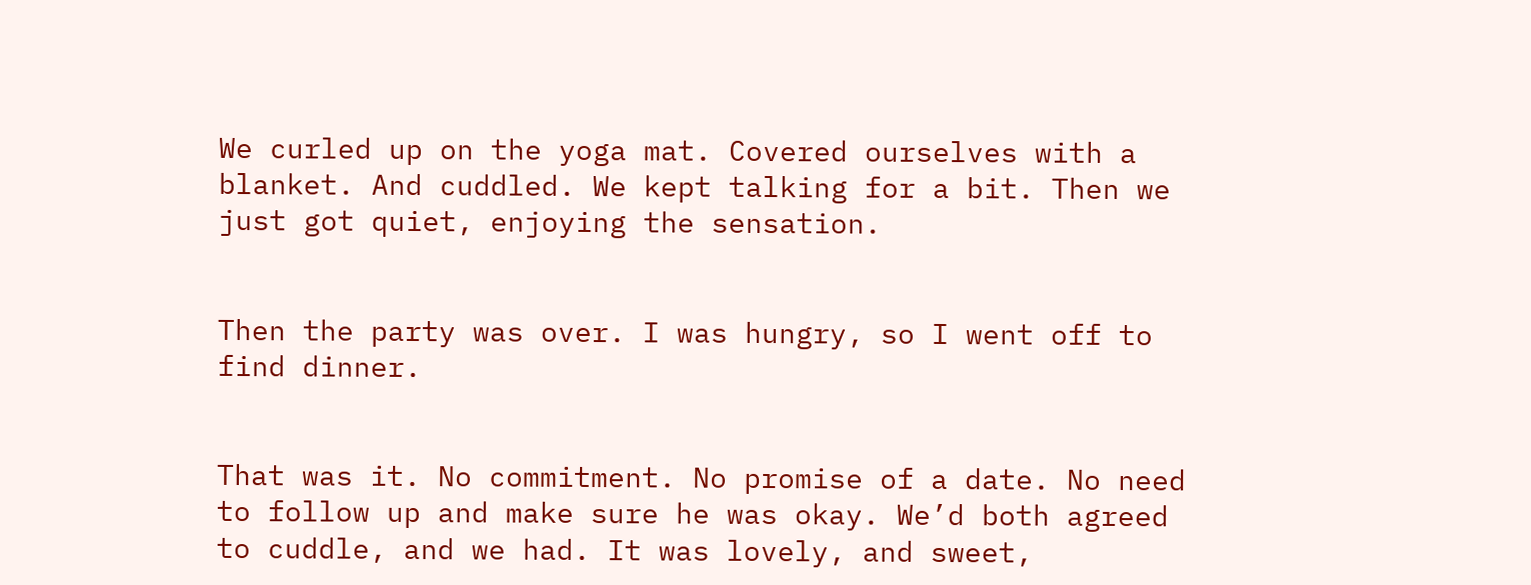We curled up on the yoga mat. Covered ourselves with a blanket. And cuddled. We kept talking for a bit. Then we just got quiet, enjoying the sensation.


Then the party was over. I was hungry, so I went off to find dinner.


That was it. No commitment. No promise of a date. No need to follow up and make sure he was okay. We’d both agreed to cuddle, and we had. It was lovely, and sweet,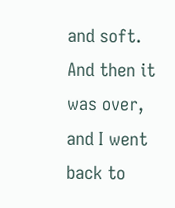and soft. And then it was over, and I went back to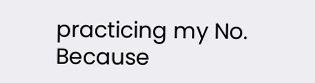practicing my No. Because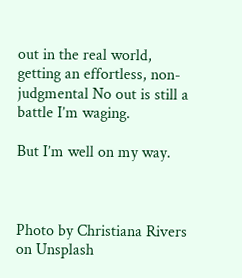out in the real world, getting an effortless, non-judgmental No out is still a battle I’m waging.

But I’m well on my way.



Photo by Christiana Rivers on Unsplash